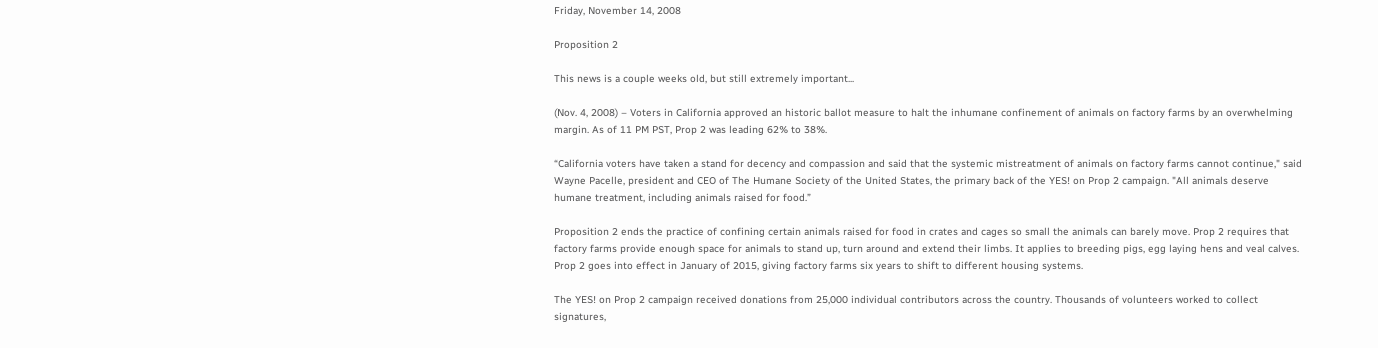Friday, November 14, 2008

Proposition 2

This news is a couple weeks old, but still extremely important...

(Nov. 4, 2008) – Voters in California approved an historic ballot measure to halt the inhumane confinement of animals on factory farms by an overwhelming margin. As of 11 PM PST, Prop 2 was leading 62% to 38%.

“California voters have taken a stand for decency and compassion and said that the systemic mistreatment of animals on factory farms cannot continue," said Wayne Pacelle, president and CEO of The Humane Society of the United States, the primary back of the YES! on Prop 2 campaign. "All animals deserve humane treatment, including animals raised for food.”

Proposition 2 ends the practice of confining certain animals raised for food in crates and cages so small the animals can barely move. Prop 2 requires that factory farms provide enough space for animals to stand up, turn around and extend their limbs. It applies to breeding pigs, egg laying hens and veal calves. Prop 2 goes into effect in January of 2015, giving factory farms six years to shift to different housing systems.

The YES! on Prop 2 campaign received donations from 25,000 individual contributors across the country. Thousands of volunteers worked to collect signatures,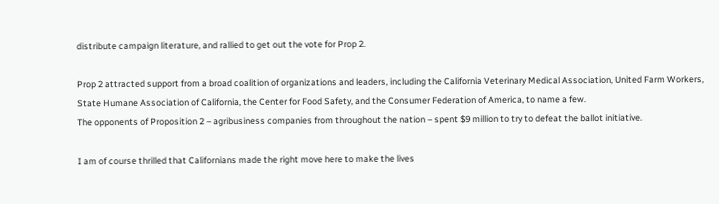distribute campaign literature, and rallied to get out the vote for Prop 2.

Prop 2 attracted support from a broad coalition of organizations and leaders, including the California Veterinary Medical Association, United Farm Workers, State Humane Association of California, the Center for Food Safety, and the Consumer Federation of America, to name a few.
The opponents of Proposition 2 – agribusiness companies from throughout the nation – spent $9 million to try to defeat the ballot initiative.

I am of course thrilled that Californians made the right move here to make the lives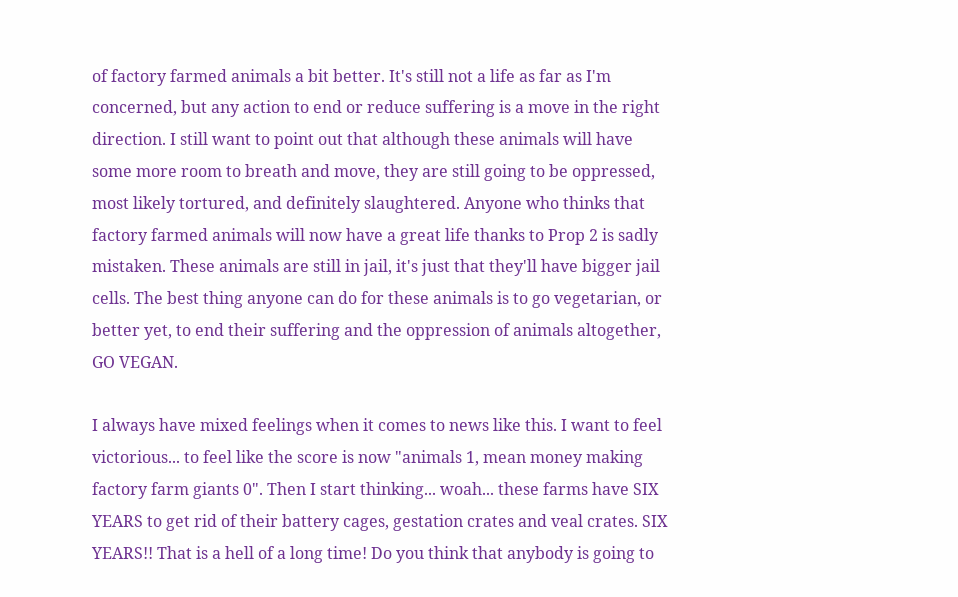of factory farmed animals a bit better. It's still not a life as far as I'm concerned, but any action to end or reduce suffering is a move in the right direction. I still want to point out that although these animals will have some more room to breath and move, they are still going to be oppressed, most likely tortured, and definitely slaughtered. Anyone who thinks that factory farmed animals will now have a great life thanks to Prop 2 is sadly mistaken. These animals are still in jail, it's just that they'll have bigger jail cells. The best thing anyone can do for these animals is to go vegetarian, or better yet, to end their suffering and the oppression of animals altogether, GO VEGAN.

I always have mixed feelings when it comes to news like this. I want to feel victorious... to feel like the score is now "animals 1, mean money making factory farm giants 0". Then I start thinking... woah... these farms have SIX YEARS to get rid of their battery cages, gestation crates and veal crates. SIX YEARS!! That is a hell of a long time! Do you think that anybody is going to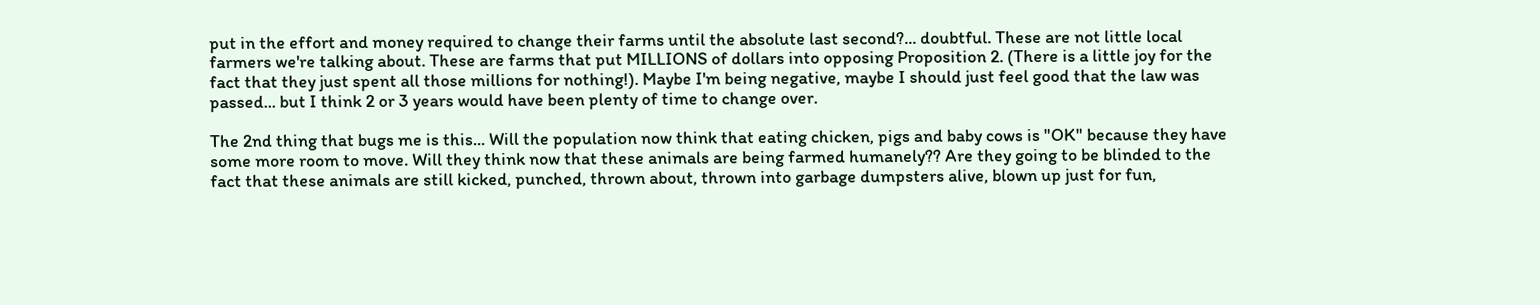put in the effort and money required to change their farms until the absolute last second?... doubtful. These are not little local farmers we're talking about. These are farms that put MILLIONS of dollars into opposing Proposition 2. (There is a little joy for the fact that they just spent all those millions for nothing!). Maybe I'm being negative, maybe I should just feel good that the law was passed... but I think 2 or 3 years would have been plenty of time to change over.

The 2nd thing that bugs me is this... Will the population now think that eating chicken, pigs and baby cows is "OK" because they have some more room to move. Will they think now that these animals are being farmed humanely?? Are they going to be blinded to the fact that these animals are still kicked, punched, thrown about, thrown into garbage dumpsters alive, blown up just for fun,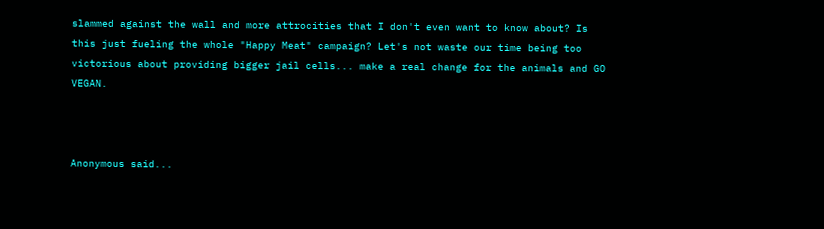slammed against the wall and more attrocities that I don't even want to know about? Is this just fueling the whole "Happy Meat" campaign? Let's not waste our time being too victorious about providing bigger jail cells... make a real change for the animals and GO VEGAN.



Anonymous said...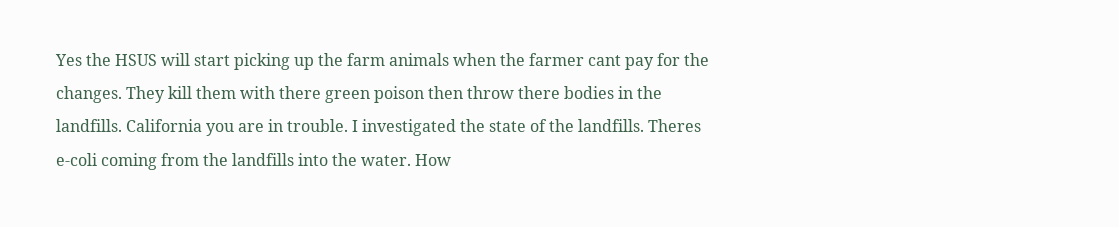Yes the HSUS will start picking up the farm animals when the farmer cant pay for the changes. They kill them with there green poison then throw there bodies in the landfills. California you are in trouble. I investigated the state of the landfills. Theres e-coli coming from the landfills into the water. How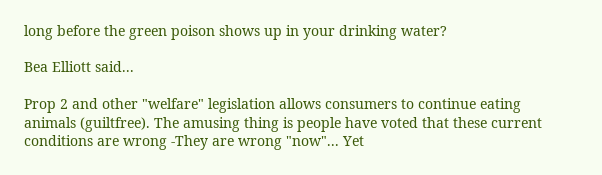long before the green poison shows up in your drinking water?

Bea Elliott said...

Prop 2 and other "welfare" legislation allows consumers to continue eating animals (guiltfree). The amusing thing is people have voted that these current conditions are wrong -They are wrong "now"... Yet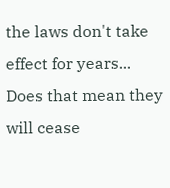the laws don't take effect for years... Does that mean they will cease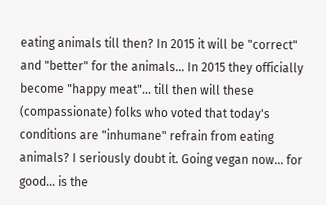eating animals till then? In 2015 it will be "correct" and "better" for the animals... In 2015 they officially become "happy meat"... till then will these (compassionate) folks who voted that today's conditions are "inhumane" refrain from eating animals? I seriously doubt it. Going vegan now... for good... is the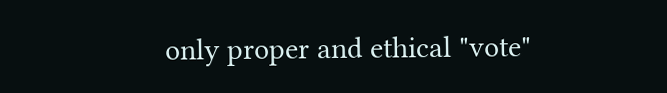only proper and ethical "vote"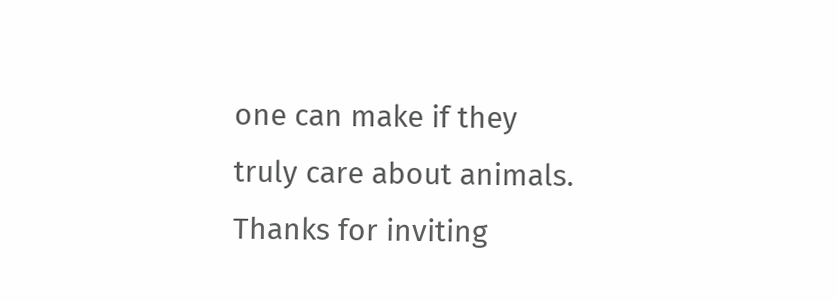one can make if they truly care about animals. Thanks for inviting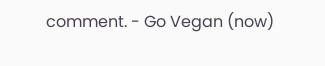comment. - Go Vegan (now)